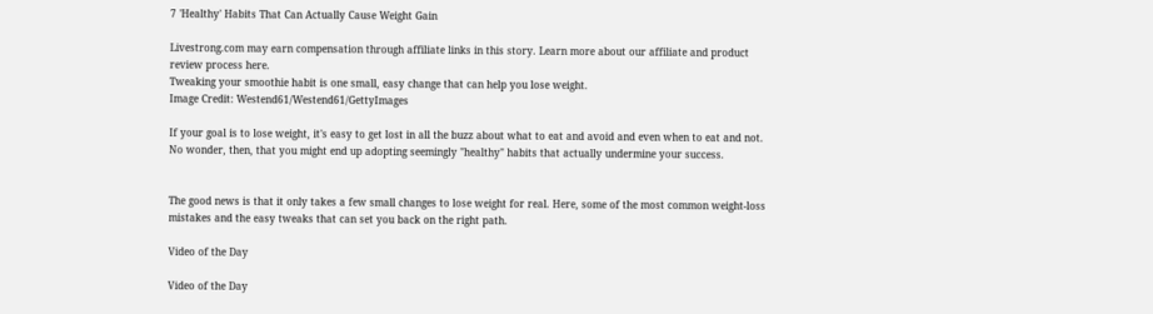7 'Healthy' Habits That Can Actually Cause Weight Gain

Livestrong.com may earn compensation through affiliate links in this story. Learn more about our affiliate and product review process here.
Tweaking your smoothie habit is one small, easy change that can help you lose weight.
Image Credit: Westend61/Westend61/GettyImages

If your goal is to lose weight, it's easy to get lost in all the buzz about what to eat and avoid and even when to eat and not. No wonder, then, that you might end up adopting seemingly "healthy" habits that actually undermine your success.


The good news is that it only takes a few small changes to lose weight for real. Here, some of the most common weight-loss mistakes and the easy tweaks that can set you back on the right path.

Video of the Day

Video of the Day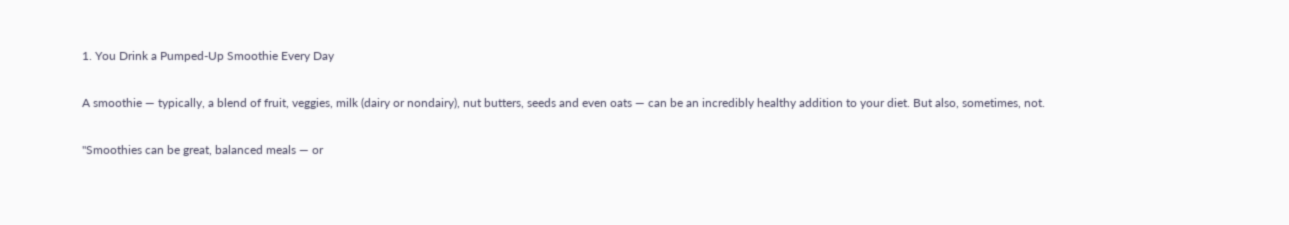1. You Drink a Pumped-Up Smoothie Every Day

A smoothie — typically, a blend of fruit, veggies, milk (dairy or nondairy), nut butters, seeds and even oats — can be an incredibly healthy addition to your diet. But also, sometimes, not.

"Smoothies can be great, balanced meals — or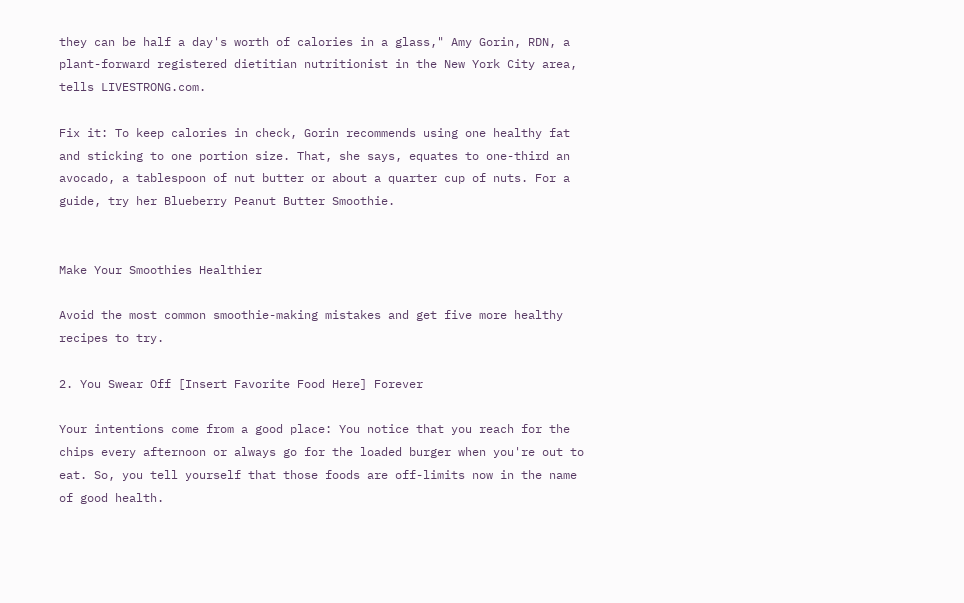they can be half a day's worth of calories in a glass," Amy Gorin, RDN, a plant-forward registered dietitian nutritionist in the New York City area, tells LIVESTRONG.com.

Fix it: To keep calories in check, Gorin recommends using one healthy fat and sticking to one portion size. That, she says, equates to one-third an avocado, a tablespoon of nut butter or about a quarter cup of nuts. For a guide, try her Blueberry Peanut Butter Smoothie.


Make Your Smoothies Healthier

Avoid the most common smoothie-making mistakes and get five more healthy recipes to try.

2. You Swear Off [Insert Favorite Food Here] Forever

Your intentions come from a good place: You notice that you reach for the chips every afternoon or always go for the loaded burger when you're out to eat. So, you tell yourself that those foods are off-limits now in the name of good health.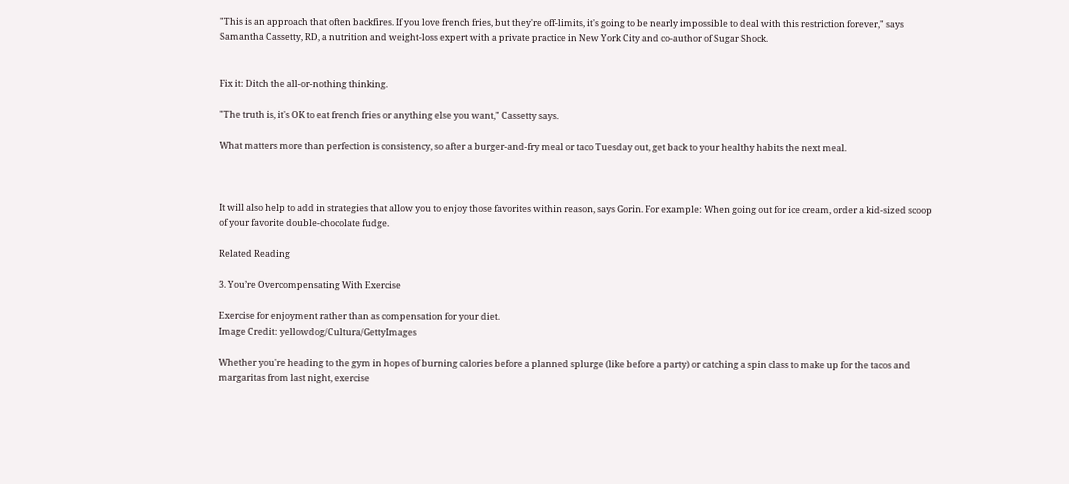"This is an approach that often backfires. If you love french fries, but they're off-limits, it's going to be nearly impossible to deal with this restriction forever," says Samantha Cassetty, RD, a nutrition and weight-loss expert with a private practice in New York City and co-author of Sugar Shock.


Fix it: Ditch the all-or-nothing thinking.

"The truth is, it's OK to eat french fries or anything else you want," Cassetty says.

What matters more than perfection is consistency, so after a burger-and-fry meal or taco Tuesday out, get back to your healthy habits the next meal.



It will also help to add in strategies that allow you to enjoy those favorites within reason, says Gorin. For example: When going out for ice cream, order a kid-sized scoop of your favorite double-chocolate fudge.

Related Reading

3. You’re Overcompensating With Exercise

Exercise for enjoyment rather than as compensation for your diet.
Image Credit: yellowdog/Cultura/GettyImages

Whether you're heading to the gym in hopes of burning calories before a planned splurge (like before a party) or catching a spin class to make up for the tacos and margaritas from last night, exercise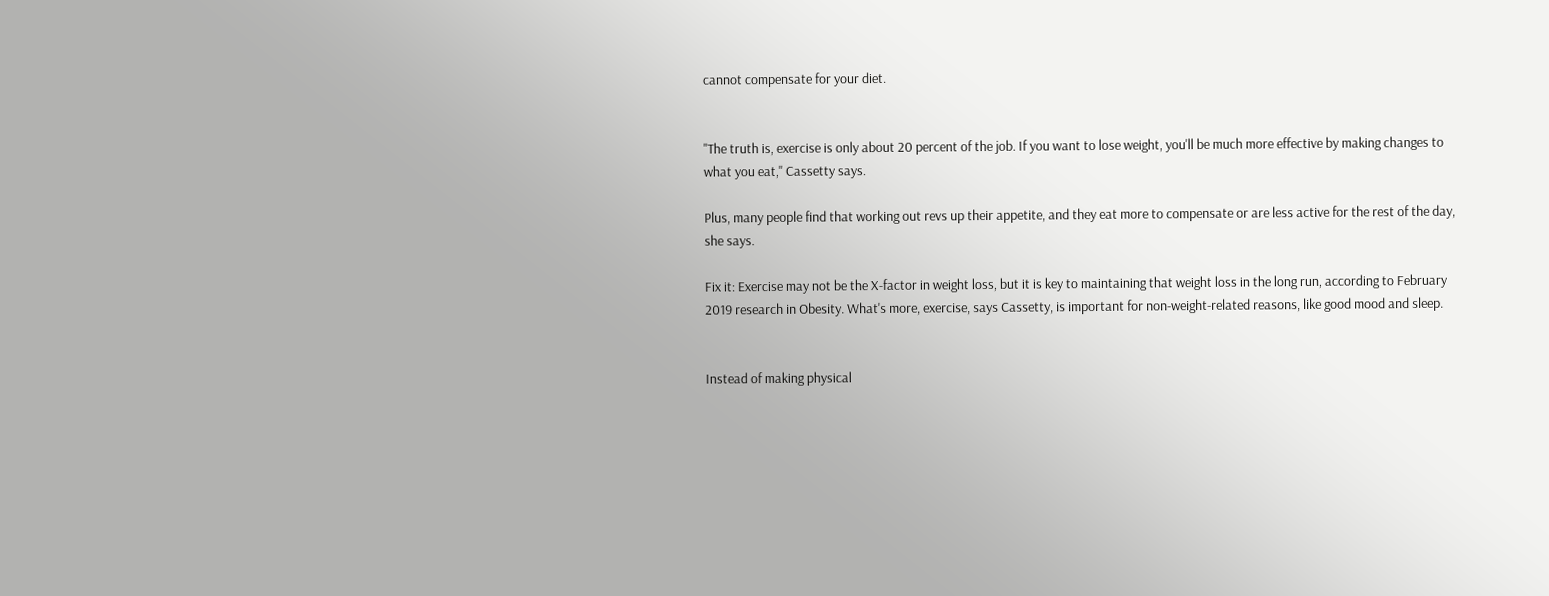cannot compensate for your diet.


"The truth is, exercise is only about 20 percent of the job. If you want to lose weight, you'll be much more effective by making changes to what you eat," Cassetty says.

Plus, many people find that working out revs up their appetite, and they eat more to compensate or are less active for the rest of the day, she says.

Fix it: Exercise may not be the X-factor in weight loss, but it is key to maintaining that weight loss in the long run, according to February 2019 research in Obesity. What's more, exercise, says Cassetty, is important for non-weight-related reasons, like good mood and sleep.


Instead of making physical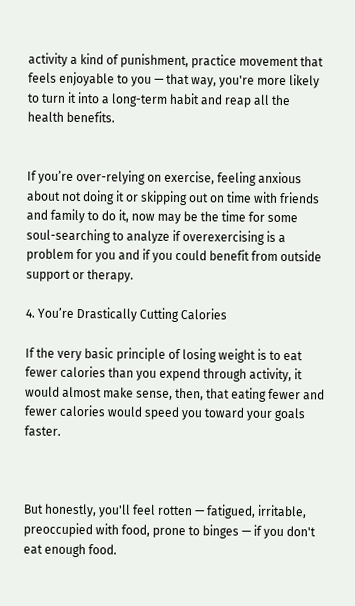activity a kind of punishment, practice movement that feels enjoyable to you — that way, you're more likely to turn it into a long-term habit and reap all the health benefits.


If you’re over-relying on exercise, feeling anxious about not doing it or skipping out on time with friends and family to do it, now may be the time for some soul-searching to analyze if overexercising is a problem for you and if you could benefit from outside support or therapy.

4. You’re Drastically Cutting Calories

If the very basic principle of losing weight is to eat fewer calories than you expend through activity, it would almost make sense, then, that eating fewer and fewer calories would speed you toward your goals faster.



But honestly, you'll feel rotten — fatigued, irritable, preoccupied with food, prone to binges — if you don't eat enough food.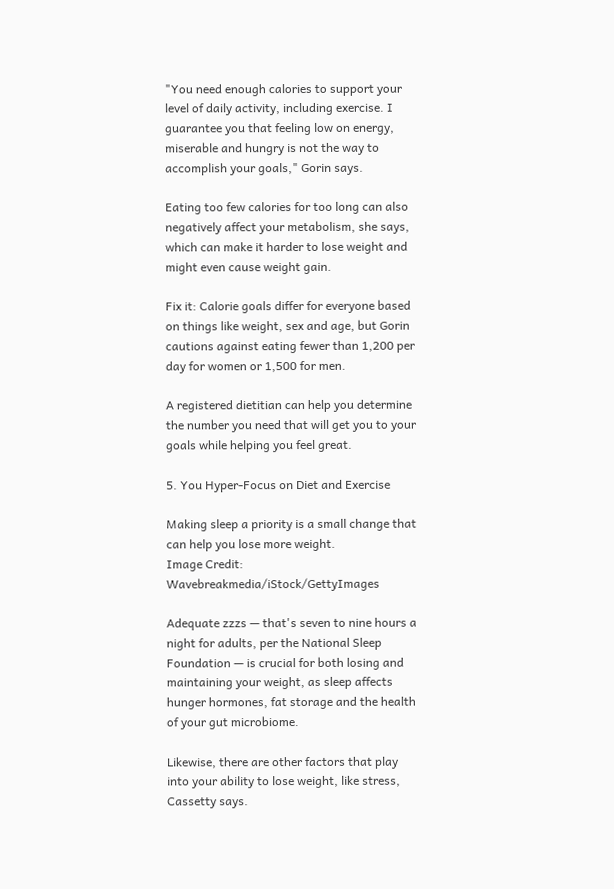"You need enough calories to support your level of daily activity, including exercise. I guarantee you that feeling low on energy, miserable and hungry is not the way to accomplish your goals," Gorin says.

Eating too few calories for too long can also negatively affect your metabolism, she says, which can make it harder to lose weight and might even cause weight gain.

Fix it: Calorie goals differ for everyone based on things like weight, sex and age, but Gorin cautions against eating fewer than 1,200 per day for women or 1,500 for men.

A registered dietitian can help you determine the number you need that will get you to your goals while helping you feel great.

5. You Hyper-Focus on Diet and Exercise

Making sleep a priority is a small change that can help you lose more weight.
Image Credit: Wavebreakmedia/iStock/GettyImages

Adequate zzzs — that's seven to nine hours a night for adults, per the National Sleep Foundation — is crucial for both losing and maintaining your weight, as sleep affects hunger hormones, fat storage and the health of your gut microbiome.

Likewise, there are other factors that play into your ability to lose weight, like stress, Cassetty says.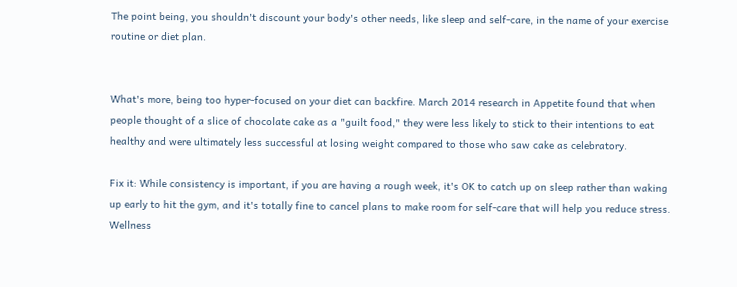The point being, you shouldn't discount your body's other needs, like sleep and self-care, in the name of your exercise routine or diet plan.


What's more, being too hyper-focused on your diet can backfire. March 2014 research in Appetite found that when people thought of a slice of chocolate cake as a "guilt food," they were less likely to stick to their intentions to eat healthy and were ultimately less successful at losing weight compared to those who saw cake as celebratory.

Fix it: While consistency is important, if you are having a rough week, it's OK to catch up on sleep rather than waking up early to hit the gym, and it's totally fine to cancel plans to make room for self-care that will help you reduce stress. Wellness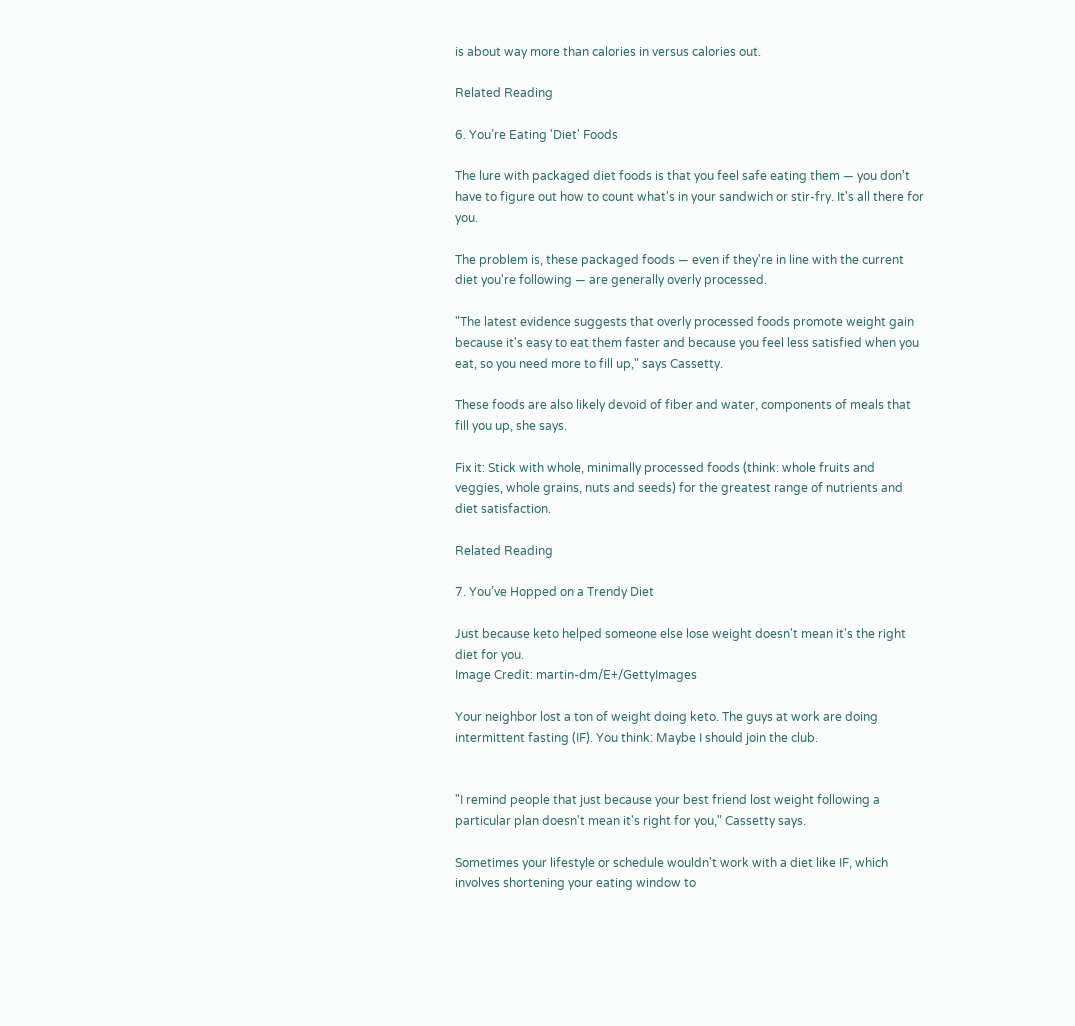is about way more than calories in versus calories out.

Related Reading

6. You’re Eating 'Diet' Foods

The lure with packaged diet foods is that you feel safe eating them — you don't have to figure out how to count what's in your sandwich or stir-fry. It's all there for you.

The problem is, these packaged foods — even if they're in line with the current diet you're following — are generally overly processed.

"The latest evidence suggests that overly processed foods promote weight gain because it's easy to eat them faster and because you feel less satisfied when you eat, so you need more to fill up," says Cassetty.

These foods are also likely devoid of fiber and water, components of meals that fill you up, she says.

Fix it: Stick with whole, minimally processed foods (think: whole fruits and veggies, whole grains, nuts and seeds) for the greatest range of nutrients and diet satisfaction.

Related Reading

7. You’ve Hopped on a Trendy Diet

Just because keto helped someone else lose weight doesn't mean it's the right diet for you.
Image Credit: martin-dm/E+/GettyImages

Your neighbor lost a ton of weight doing keto. The guys at work are doing intermittent fasting (IF). You think: Maybe I should join the club.


"I remind people that just because your best friend lost weight following a particular plan doesn't mean it's right for you," Cassetty says.

Sometimes your lifestyle or schedule wouldn't work with a diet like IF, which involves shortening your eating window to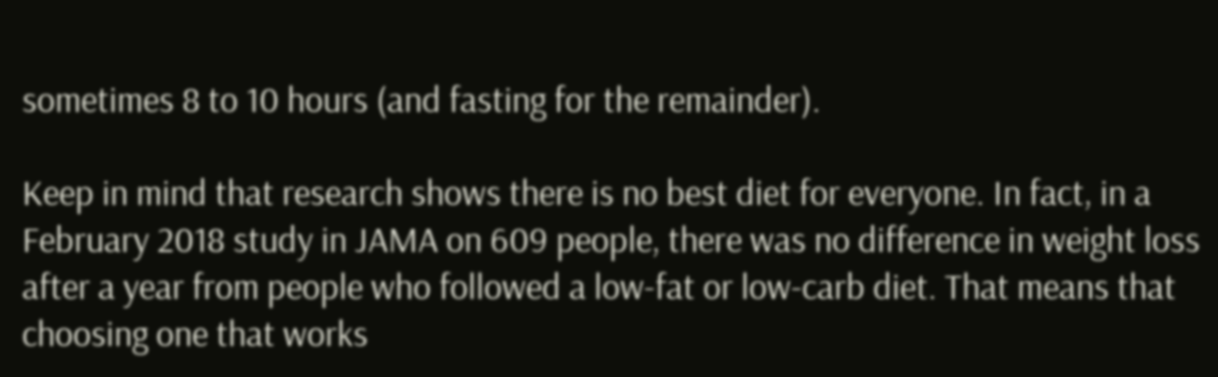sometimes 8 to 10 hours (and fasting for the remainder).

Keep in mind that research shows there is no best diet for everyone. In fact, in a February 2018 study in JAMA on 609 people, there was no difference in weight loss after a year from people who followed a low-fat or low-carb diet. That means that choosing one that works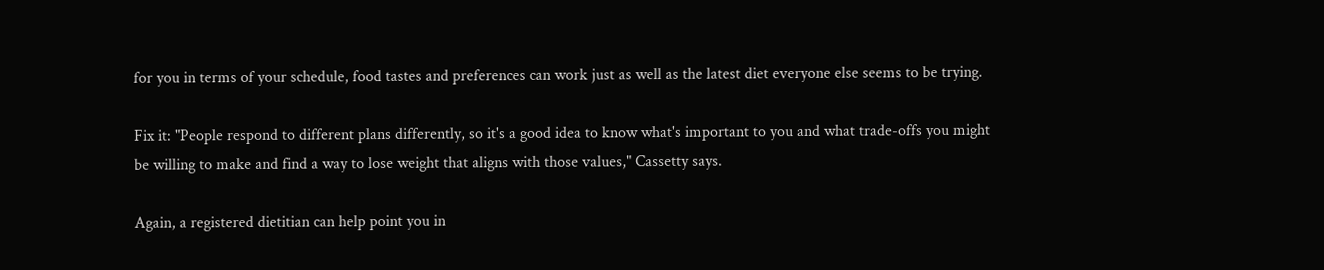for you in terms of your schedule, food tastes and preferences can work just as well as the latest diet everyone else seems to be trying.

Fix it: "People respond to different plans differently, so it's a good idea to know what's important to you and what trade-offs you might be willing to make and find a way to lose weight that aligns with those values," Cassetty says.

Again, a registered dietitian can help point you in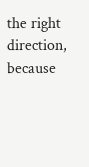the right direction, because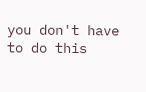you don't have to do this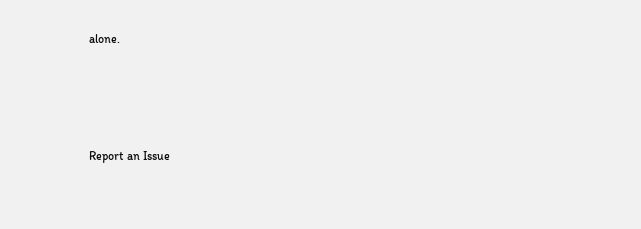alone.




Report an Issue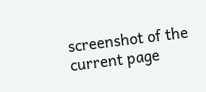screenshot of the current page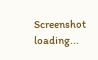Screenshot loading...